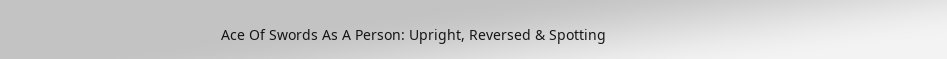Ace Of Swords As A Person: Upright, Reversed & Spotting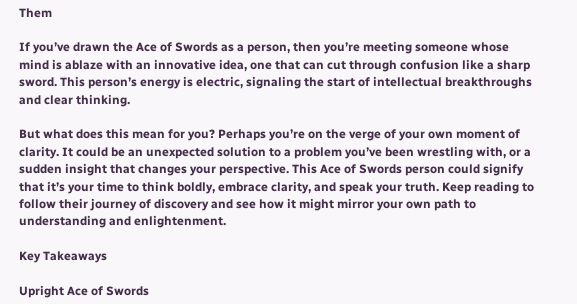Them

If you’ve drawn the Ace of Swords as a person, then you’re meeting someone whose mind is ablaze with an innovative idea, one that can cut through confusion like a sharp sword. This person’s energy is electric, signaling the start of intellectual breakthroughs and clear thinking.

But what does this mean for you? Perhaps you’re on the verge of your own moment of clarity. It could be an unexpected solution to a problem you’ve been wrestling with, or a sudden insight that changes your perspective. This Ace of Swords person could signify that it’s your time to think boldly, embrace clarity, and speak your truth. Keep reading to follow their journey of discovery and see how it might mirror your own path to understanding and enlightenment.

Key Takeaways

Upright Ace of Swords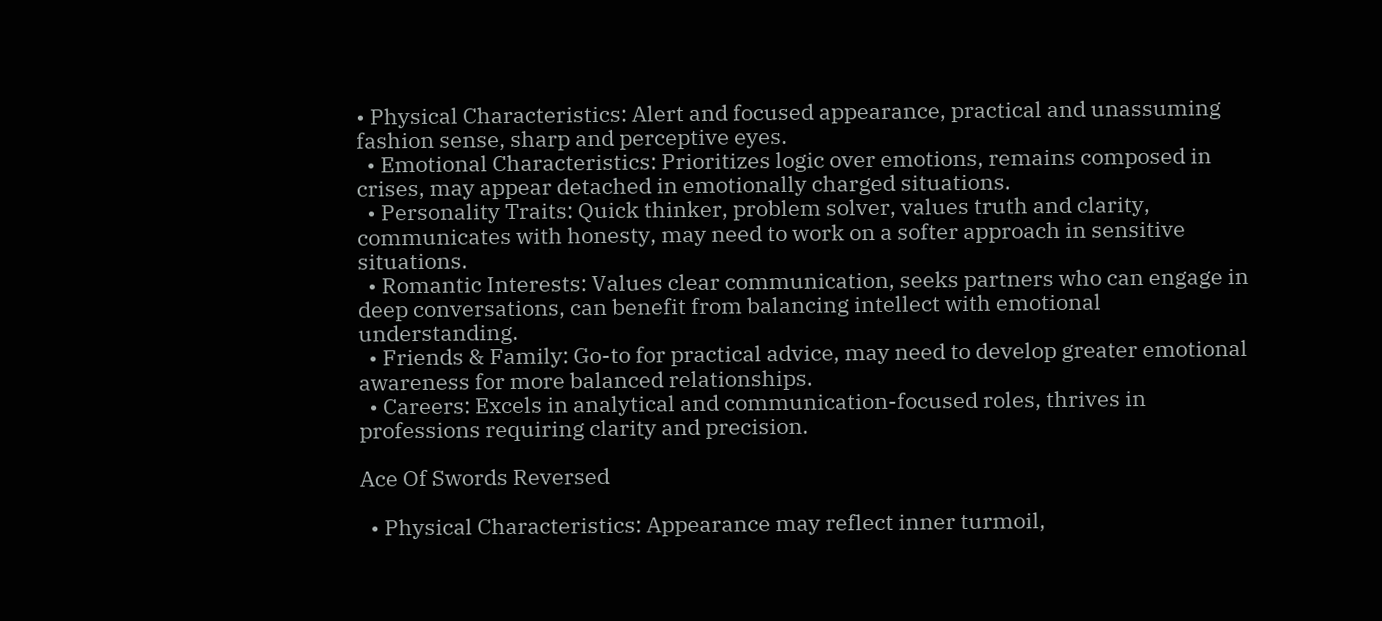• Physical Characteristics: Alert and focused appearance, practical and unassuming fashion sense, sharp and perceptive eyes.
  • Emotional Characteristics: Prioritizes logic over emotions, remains composed in crises, may appear detached in emotionally charged situations.
  • Personality Traits: Quick thinker, problem solver, values truth and clarity, communicates with honesty, may need to work on a softer approach in sensitive situations.
  • Romantic Interests: Values clear communication, seeks partners who can engage in deep conversations, can benefit from balancing intellect with emotional understanding.
  • Friends & Family: Go-to for practical advice, may need to develop greater emotional awareness for more balanced relationships.
  • Careers: Excels in analytical and communication-focused roles, thrives in professions requiring clarity and precision.

Ace Of Swords Reversed

  • Physical Characteristics: Appearance may reflect inner turmoil,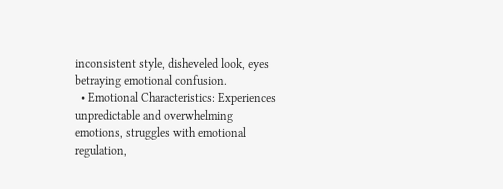inconsistent style, disheveled look, eyes betraying emotional confusion.
  • Emotional Characteristics: Experiences unpredictable and overwhelming emotions, struggles with emotional regulation,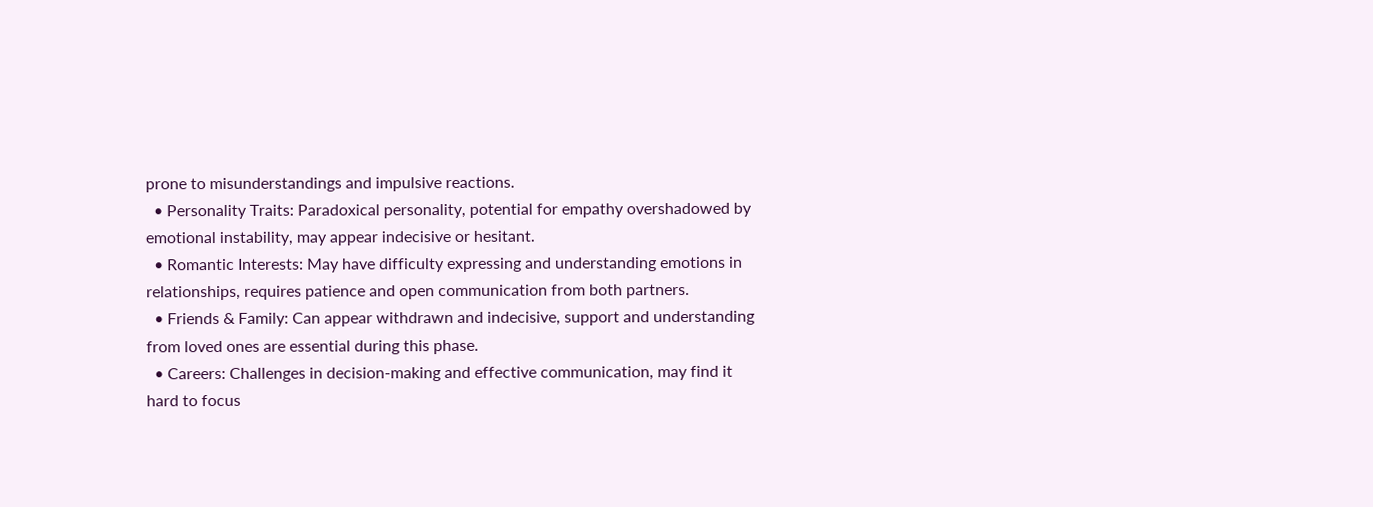prone to misunderstandings and impulsive reactions.
  • Personality Traits: Paradoxical personality, potential for empathy overshadowed by emotional instability, may appear indecisive or hesitant.
  • Romantic Interests: May have difficulty expressing and understanding emotions in relationships, requires patience and open communication from both partners.
  • Friends & Family: Can appear withdrawn and indecisive, support and understanding from loved ones are essential during this phase.
  • Careers: Challenges in decision-making and effective communication, may find it hard to focus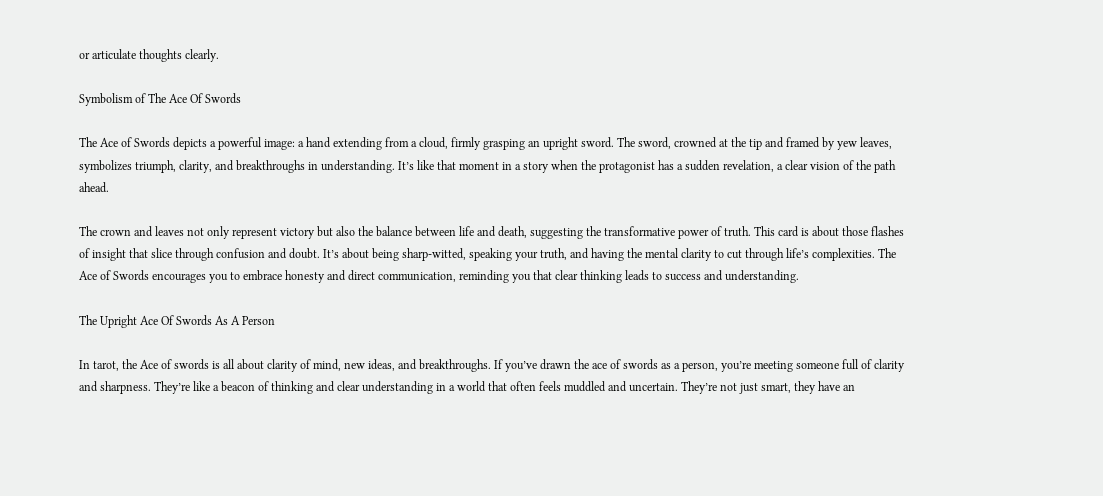or articulate thoughts clearly.

Symbolism of The Ace Of Swords

The Ace of Swords depicts a powerful image: a hand extending from a cloud, firmly grasping an upright sword. The sword, crowned at the tip and framed by yew leaves, symbolizes triumph, clarity, and breakthroughs in understanding. It’s like that moment in a story when the protagonist has a sudden revelation, a clear vision of the path ahead.

The crown and leaves not only represent victory but also the balance between life and death, suggesting the transformative power of truth. This card is about those flashes of insight that slice through confusion and doubt. It’s about being sharp-witted, speaking your truth, and having the mental clarity to cut through life’s complexities. The Ace of Swords encourages you to embrace honesty and direct communication, reminding you that clear thinking leads to success and understanding.

The Upright Ace Of Swords As A Person

In tarot, the Ace of swords is all about clarity of mind, new ideas, and breakthroughs. If you’ve drawn the ace of swords as a person, you’re meeting someone full of clarity and sharpness. They’re like a beacon of thinking and clear understanding in a world that often feels muddled and uncertain. They’re not just smart, they have an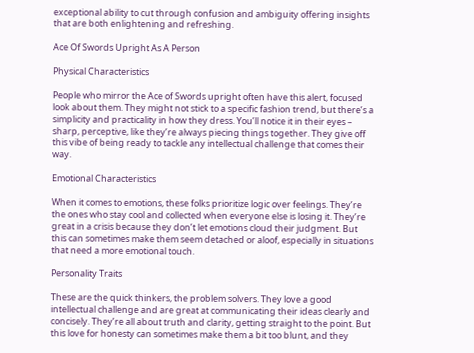exceptional ability to cut through confusion and ambiguity offering insights that are both enlightening and refreshing.

Ace Of Swords Upright As A Person

Physical Characteristics

People who mirror the Ace of Swords upright often have this alert, focused look about them. They might not stick to a specific fashion trend, but there’s a simplicity and practicality in how they dress. You’ll notice it in their eyes – sharp, perceptive, like they’re always piecing things together. They give off this vibe of being ready to tackle any intellectual challenge that comes their way.

Emotional Characteristics

When it comes to emotions, these folks prioritize logic over feelings. They’re the ones who stay cool and collected when everyone else is losing it. They’re great in a crisis because they don’t let emotions cloud their judgment. But this can sometimes make them seem detached or aloof, especially in situations that need a more emotional touch.

Personality Traits

These are the quick thinkers, the problem solvers. They love a good intellectual challenge and are great at communicating their ideas clearly and concisely. They’re all about truth and clarity, getting straight to the point. But this love for honesty can sometimes make them a bit too blunt, and they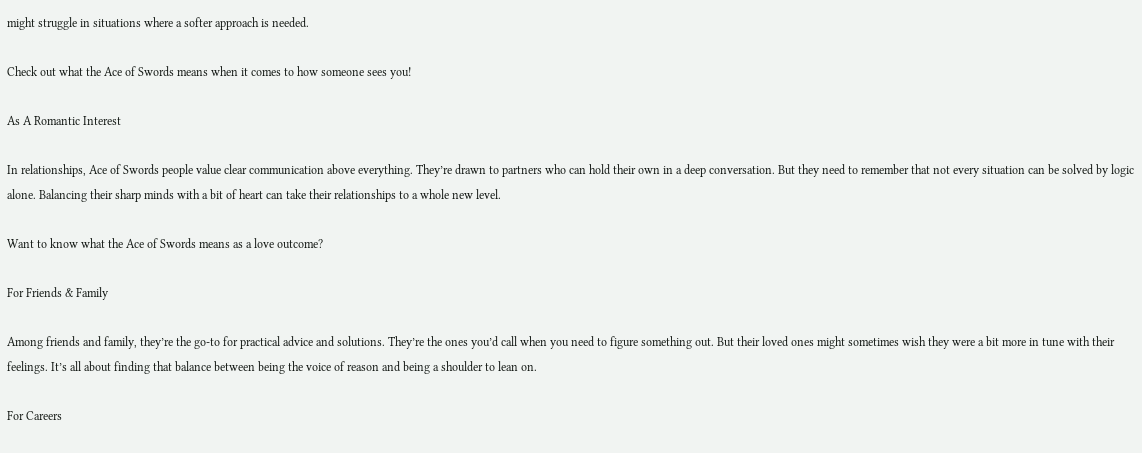might struggle in situations where a softer approach is needed.

Check out what the Ace of Swords means when it comes to how someone sees you!

As A Romantic Interest

In relationships, Ace of Swords people value clear communication above everything. They’re drawn to partners who can hold their own in a deep conversation. But they need to remember that not every situation can be solved by logic alone. Balancing their sharp minds with a bit of heart can take their relationships to a whole new level.

Want to know what the Ace of Swords means as a love outcome?

For Friends & Family

Among friends and family, they’re the go-to for practical advice and solutions. They’re the ones you’d call when you need to figure something out. But their loved ones might sometimes wish they were a bit more in tune with their feelings. It’s all about finding that balance between being the voice of reason and being a shoulder to lean on.

For Careers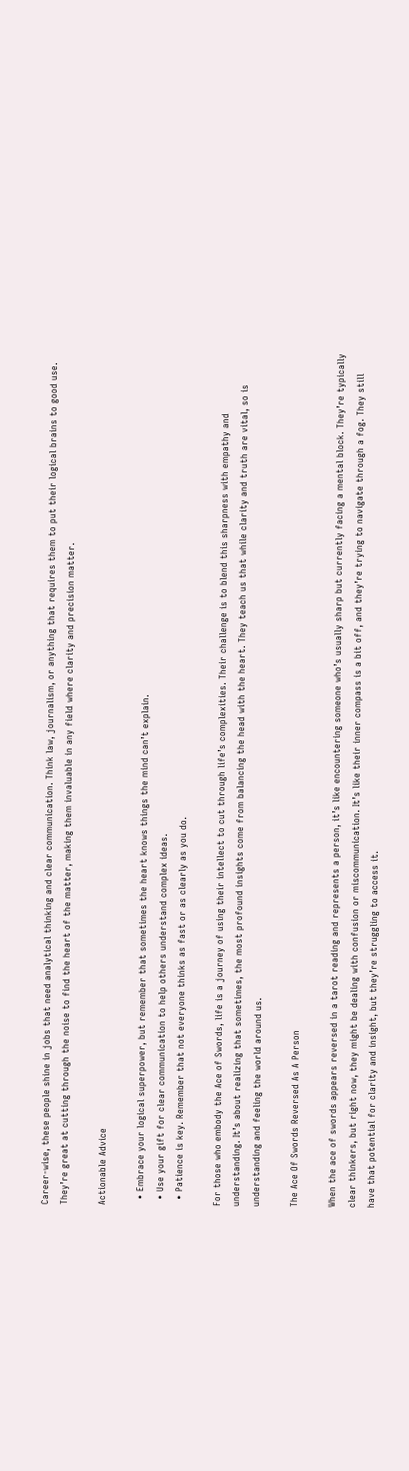Career-wise, these people shine in jobs that need analytical thinking and clear communication. Think law, journalism, or anything that requires them to put their logical brains to good use. They’re great at cutting through the noise to find the heart of the matter, making them invaluable in any field where clarity and precision matter.

Actionable Advice

  • Embrace your logical superpower, but remember that sometimes the heart knows things the mind can’t explain.
  • Use your gift for clear communication to help others understand complex ideas.
  • Patience is key. Remember that not everyone thinks as fast or as clearly as you do.

For those who embody the Ace of Swords, life is a journey of using their intellect to cut through life’s complexities. Their challenge is to blend this sharpness with empathy and understanding. It’s about realizing that sometimes, the most profound insights come from balancing the head with the heart. They teach us that while clarity and truth are vital, so is understanding and feeling the world around us.

The Ace Of Swords Reversed As A Person

When the ace of swords appears reversed in a tarot reading and represents a person, it’s like encountering someone who’s usually sharp but currently facing a mental block. They’re typically clear thinkers, but right now, they might be dealing with confusion or miscommunication. It’s like their inner compass is a bit off, and they’re trying to navigate through a fog. They still have that potential for clarity and insight, but they’re struggling to access it.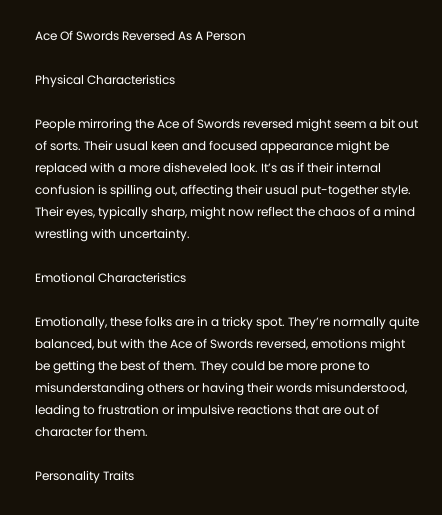Ace Of Swords Reversed As A Person

Physical Characteristics

People mirroring the Ace of Swords reversed might seem a bit out of sorts. Their usual keen and focused appearance might be replaced with a more disheveled look. It’s as if their internal confusion is spilling out, affecting their usual put-together style. Their eyes, typically sharp, might now reflect the chaos of a mind wrestling with uncertainty.

Emotional Characteristics

Emotionally, these folks are in a tricky spot. They’re normally quite balanced, but with the Ace of Swords reversed, emotions might be getting the best of them. They could be more prone to misunderstanding others or having their words misunderstood, leading to frustration or impulsive reactions that are out of character for them.

Personality Traits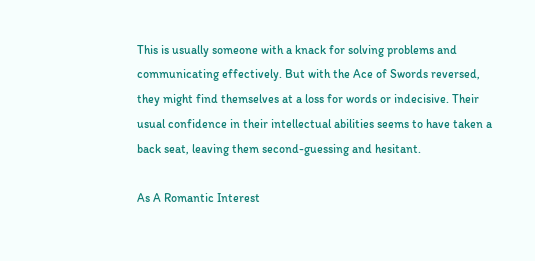This is usually someone with a knack for solving problems and communicating effectively. But with the Ace of Swords reversed, they might find themselves at a loss for words or indecisive. Their usual confidence in their intellectual abilities seems to have taken a back seat, leaving them second-guessing and hesitant.

As A Romantic Interest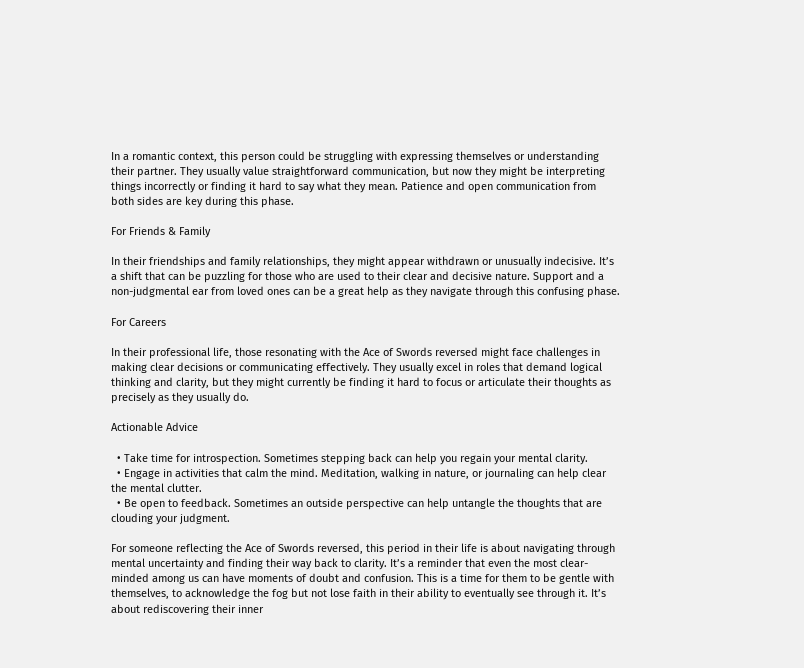In a romantic context, this person could be struggling with expressing themselves or understanding their partner. They usually value straightforward communication, but now they might be interpreting things incorrectly or finding it hard to say what they mean. Patience and open communication from both sides are key during this phase.

For Friends & Family

In their friendships and family relationships, they might appear withdrawn or unusually indecisive. It’s a shift that can be puzzling for those who are used to their clear and decisive nature. Support and a non-judgmental ear from loved ones can be a great help as they navigate through this confusing phase.

For Careers

In their professional life, those resonating with the Ace of Swords reversed might face challenges in making clear decisions or communicating effectively. They usually excel in roles that demand logical thinking and clarity, but they might currently be finding it hard to focus or articulate their thoughts as precisely as they usually do.

Actionable Advice

  • Take time for introspection. Sometimes stepping back can help you regain your mental clarity.
  • Engage in activities that calm the mind. Meditation, walking in nature, or journaling can help clear the mental clutter.
  • Be open to feedback. Sometimes an outside perspective can help untangle the thoughts that are clouding your judgment.

For someone reflecting the Ace of Swords reversed, this period in their life is about navigating through mental uncertainty and finding their way back to clarity. It’s a reminder that even the most clear-minded among us can have moments of doubt and confusion. This is a time for them to be gentle with themselves, to acknowledge the fog but not lose faith in their ability to eventually see through it. It’s about rediscovering their inner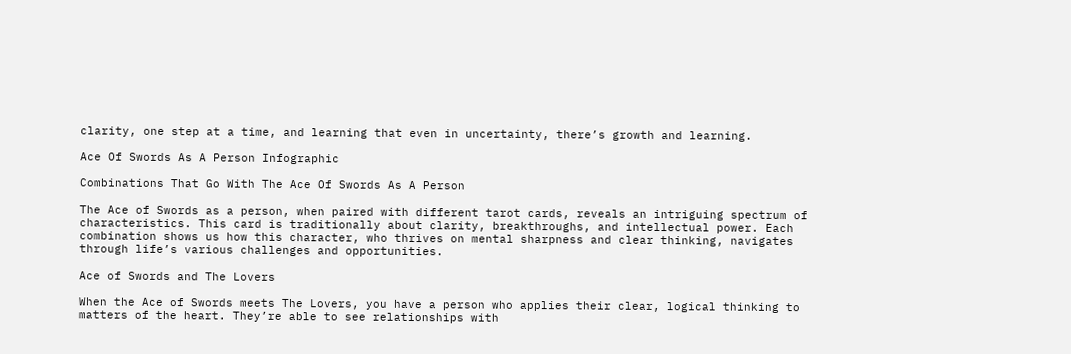clarity, one step at a time, and learning that even in uncertainty, there’s growth and learning.

Ace Of Swords As A Person Infographic

Combinations That Go With The Ace Of Swords As A Person

The Ace of Swords as a person, when paired with different tarot cards, reveals an intriguing spectrum of characteristics. This card is traditionally about clarity, breakthroughs, and intellectual power. Each combination shows us how this character, who thrives on mental sharpness and clear thinking, navigates through life’s various challenges and opportunities.

Ace of Swords and The Lovers

When the Ace of Swords meets The Lovers, you have a person who applies their clear, logical thinking to matters of the heart. They’re able to see relationships with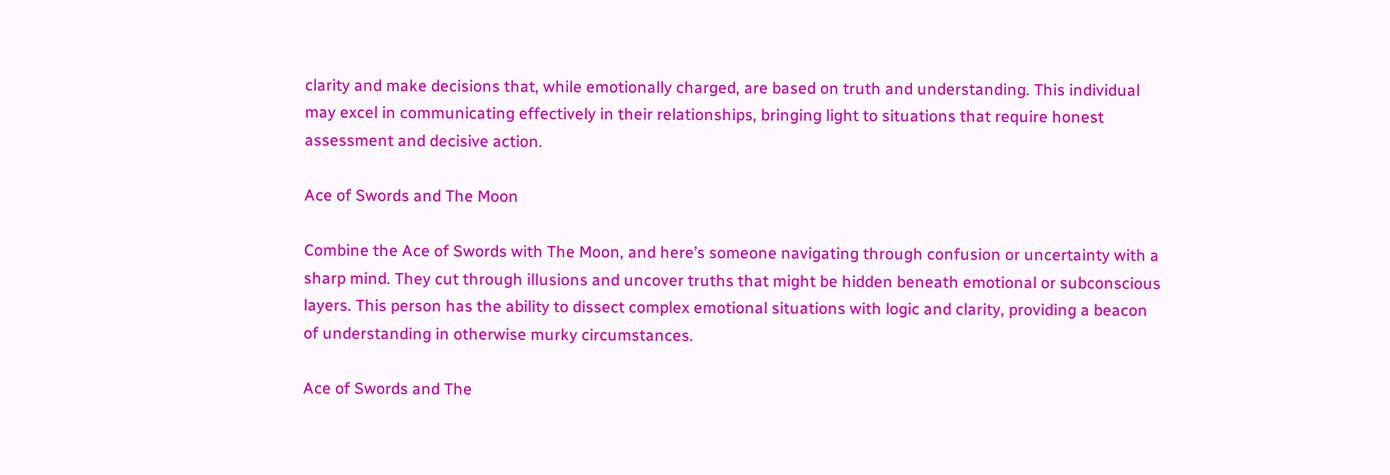clarity and make decisions that, while emotionally charged, are based on truth and understanding. This individual may excel in communicating effectively in their relationships, bringing light to situations that require honest assessment and decisive action.

Ace of Swords and The Moon

Combine the Ace of Swords with The Moon, and here’s someone navigating through confusion or uncertainty with a sharp mind. They cut through illusions and uncover truths that might be hidden beneath emotional or subconscious layers. This person has the ability to dissect complex emotional situations with logic and clarity, providing a beacon of understanding in otherwise murky circumstances.

Ace of Swords and The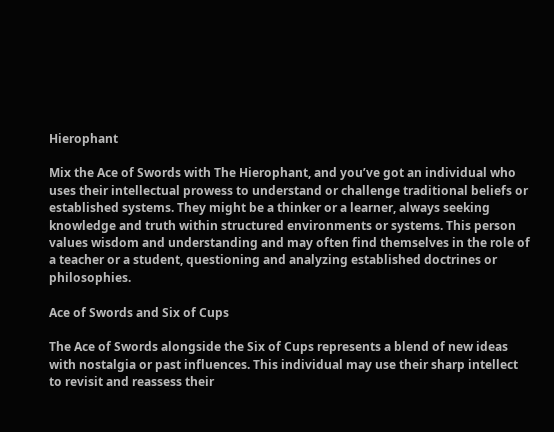Hierophant

Mix the Ace of Swords with The Hierophant, and you’ve got an individual who uses their intellectual prowess to understand or challenge traditional beliefs or established systems. They might be a thinker or a learner, always seeking knowledge and truth within structured environments or systems. This person values wisdom and understanding and may often find themselves in the role of a teacher or a student, questioning and analyzing established doctrines or philosophies.

Ace of Swords and Six of Cups

The Ace of Swords alongside the Six of Cups represents a blend of new ideas with nostalgia or past influences. This individual may use their sharp intellect to revisit and reassess their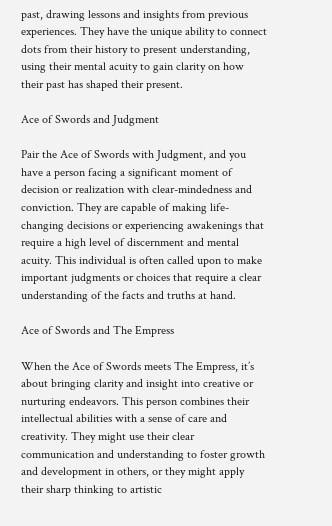past, drawing lessons and insights from previous experiences. They have the unique ability to connect dots from their history to present understanding, using their mental acuity to gain clarity on how their past has shaped their present.

Ace of Swords and Judgment

Pair the Ace of Swords with Judgment, and you have a person facing a significant moment of decision or realization with clear-mindedness and conviction. They are capable of making life-changing decisions or experiencing awakenings that require a high level of discernment and mental acuity. This individual is often called upon to make important judgments or choices that require a clear understanding of the facts and truths at hand.

Ace of Swords and The Empress

When the Ace of Swords meets The Empress, it’s about bringing clarity and insight into creative or nurturing endeavors. This person combines their intellectual abilities with a sense of care and creativity. They might use their clear communication and understanding to foster growth and development in others, or they might apply their sharp thinking to artistic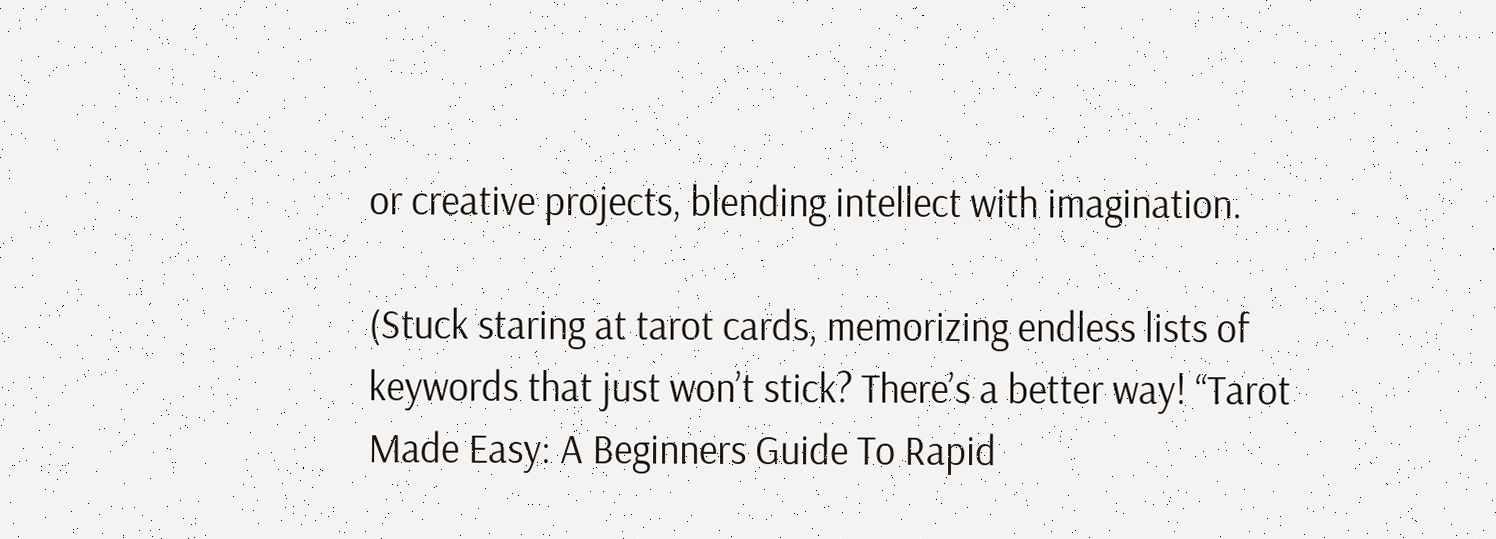or creative projects, blending intellect with imagination.

(Stuck staring at tarot cards, memorizing endless lists of keywords that just won’t stick? There’s a better way! “Tarot Made Easy: A Beginners Guide To Rapid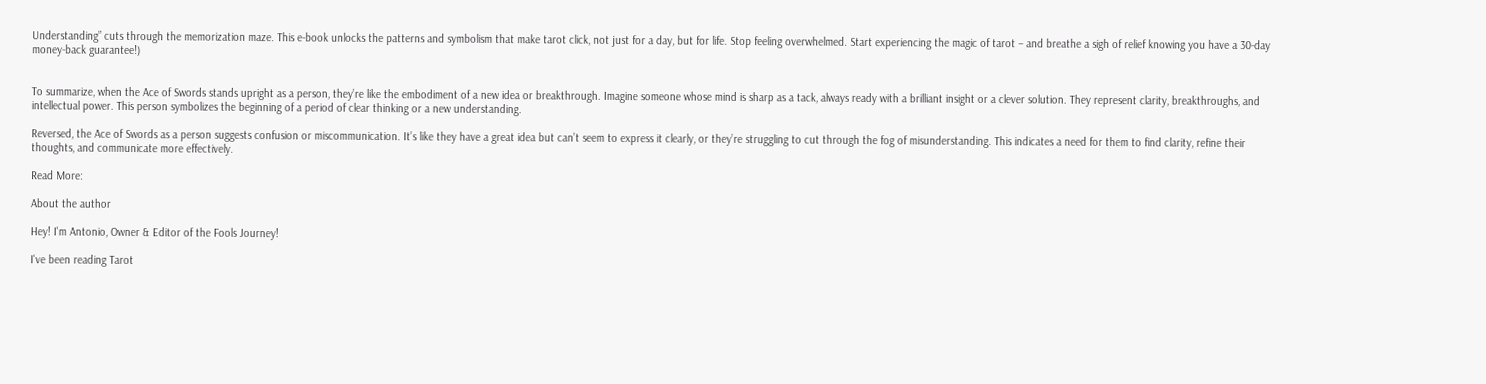Understanding” cuts through the memorization maze. This e-book unlocks the patterns and symbolism that make tarot click, not just for a day, but for life. Stop feeling overwhelmed. Start experiencing the magic of tarot – and breathe a sigh of relief knowing you have a 30-day money-back guarantee!)


To summarize, when the Ace of Swords stands upright as a person, they’re like the embodiment of a new idea or breakthrough. Imagine someone whose mind is sharp as a tack, always ready with a brilliant insight or a clever solution. They represent clarity, breakthroughs, and intellectual power. This person symbolizes the beginning of a period of clear thinking or a new understanding.

Reversed, the Ace of Swords as a person suggests confusion or miscommunication. It’s like they have a great idea but can’t seem to express it clearly, or they’re struggling to cut through the fog of misunderstanding. This indicates a need for them to find clarity, refine their thoughts, and communicate more effectively.

Read More:

About the author

Hey! I'm Antonio, Owner & Editor of the Fools Journey!

I've been reading Tarot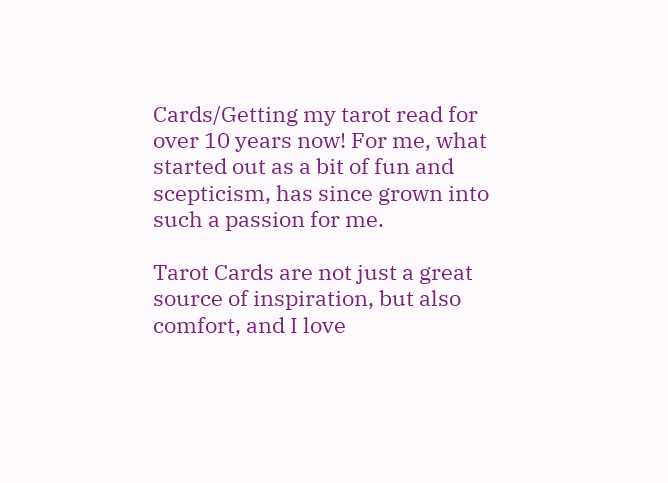Cards/Getting my tarot read for over 10 years now! For me, what started out as a bit of fun and scepticism, has since grown into such a passion for me.

Tarot Cards are not just a great source of inspiration, but also comfort, and I love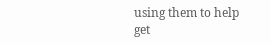using them to help get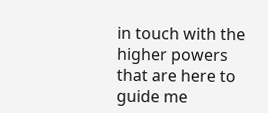in touch with the higher powers that are here to guide me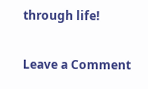through life!

Leave a Comment